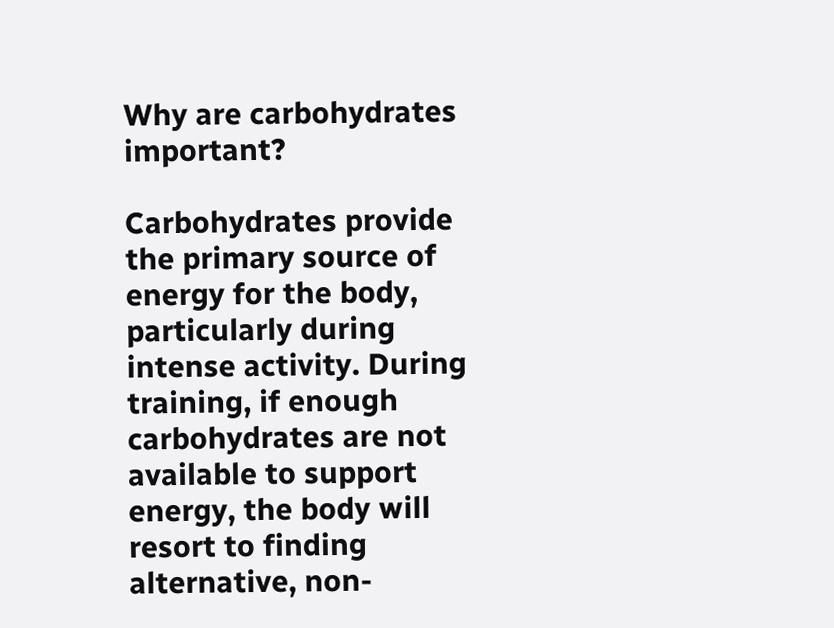Why are carbohydrates important?

Carbohydrates provide the primary source of energy for the body, particularly during intense activity. During training, if enough carbohydrates are not available to support energy, the body will resort to finding alternative, non-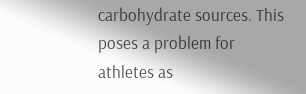carbohydrate sources. This poses a problem for athletes as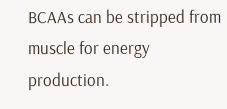BCAAs can be stripped from muscle for energy production.